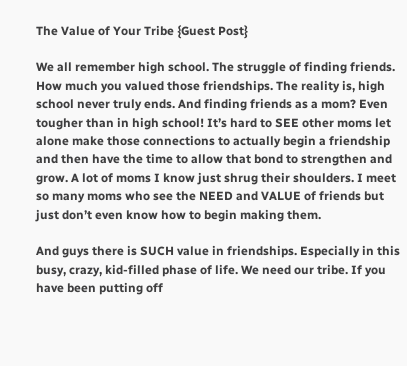The Value of Your Tribe {Guest Post}

We all remember high school. The struggle of finding friends. How much you valued those friendships. The reality is, high school never truly ends. And finding friends as a mom? Even tougher than in high school! It’s hard to SEE other moms let alone make those connections to actually begin a friendship and then have the time to allow that bond to strengthen and grow. A lot of moms I know just shrug their shoulders. I meet so many moms who see the NEED and VALUE of friends but just don’t even know how to begin making them.

And guys there is SUCH value in friendships. Especially in this busy, crazy, kid-filled phase of life. We need our tribe. If you have been putting off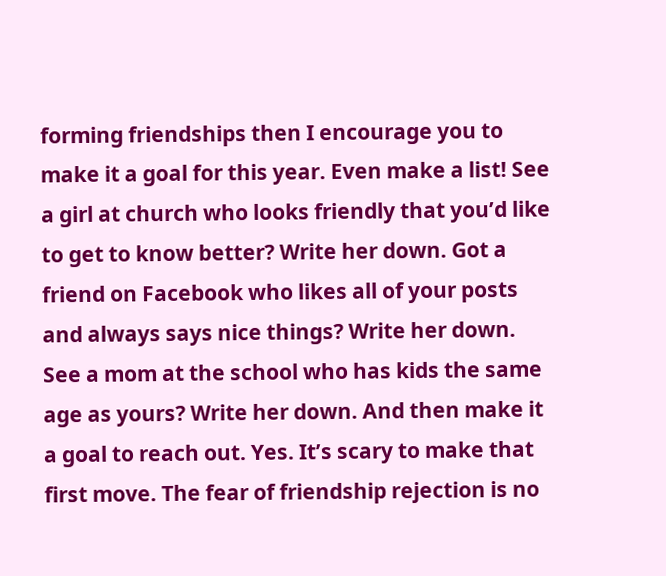forming friendships then I encourage you to make it a goal for this year. Even make a list! See a girl at church who looks friendly that you’d like to get to know better? Write her down. Got a friend on Facebook who likes all of your posts and always says nice things? Write her down. See a mom at the school who has kids the same age as yours? Write her down. And then make it a goal to reach out. Yes. It’s scary to make that first move. The fear of friendship rejection is no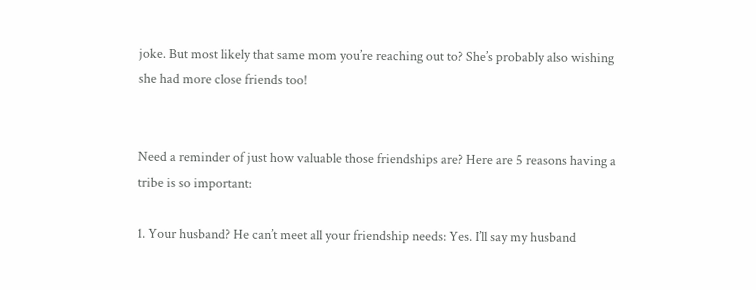joke. But most likely that same mom you’re reaching out to? She’s probably also wishing she had more close friends too!


Need a reminder of just how valuable those friendships are? Here are 5 reasons having a tribe is so important:

1. Your husband? He can’t meet all your friendship needs: Yes. I’ll say my husband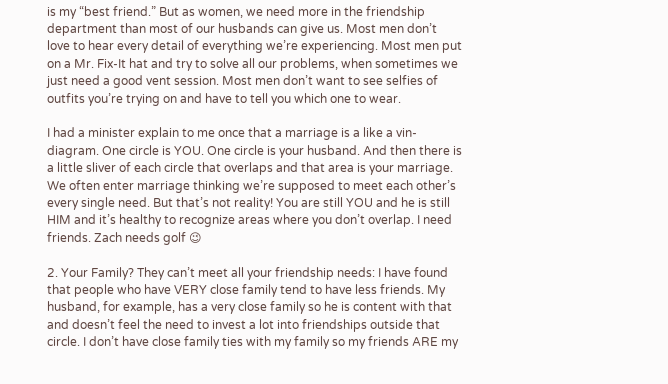is my “best friend.” But as women, we need more in the friendship department than most of our husbands can give us. Most men don’t love to hear every detail of everything we’re experiencing. Most men put on a Mr. Fix-It hat and try to solve all our problems, when sometimes we just need a good vent session. Most men don’t want to see selfies of outfits you’re trying on and have to tell you which one to wear.

I had a minister explain to me once that a marriage is a like a vin-diagram. One circle is YOU. One circle is your husband. And then there is a little sliver of each circle that overlaps and that area is your marriage. We often enter marriage thinking we’re supposed to meet each other’s every single need. But that’s not reality! You are still YOU and he is still HIM and it’s healthy to recognize areas where you don’t overlap. I need friends. Zach needs golf 😉

2. Your Family? They can’t meet all your friendship needs: I have found that people who have VERY close family tend to have less friends. My husband, for example, has a very close family so he is content with that and doesn’t feel the need to invest a lot into friendships outside that circle. I don’t have close family ties with my family so my friends ARE my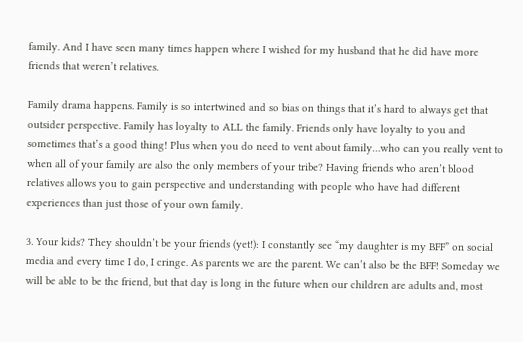family. And I have seen many times happen where I wished for my husband that he did have more friends that weren’t relatives.

Family drama happens. Family is so intertwined and so bias on things that it’s hard to always get that outsider perspective. Family has loyalty to ALL the family. Friends only have loyalty to you and sometimes that’s a good thing! Plus when you do need to vent about family…who can you really vent to when all of your family are also the only members of your tribe? Having friends who aren’t blood relatives allows you to gain perspective and understanding with people who have had different experiences than just those of your own family.

3. Your kids? They shouldn’t be your friends (yet!): I constantly see “my daughter is my BFF” on social media and every time I do, I cringe. As parents we are the parent. We can’t also be the BFF! Someday we will be able to be the friend, but that day is long in the future when our children are adults and, most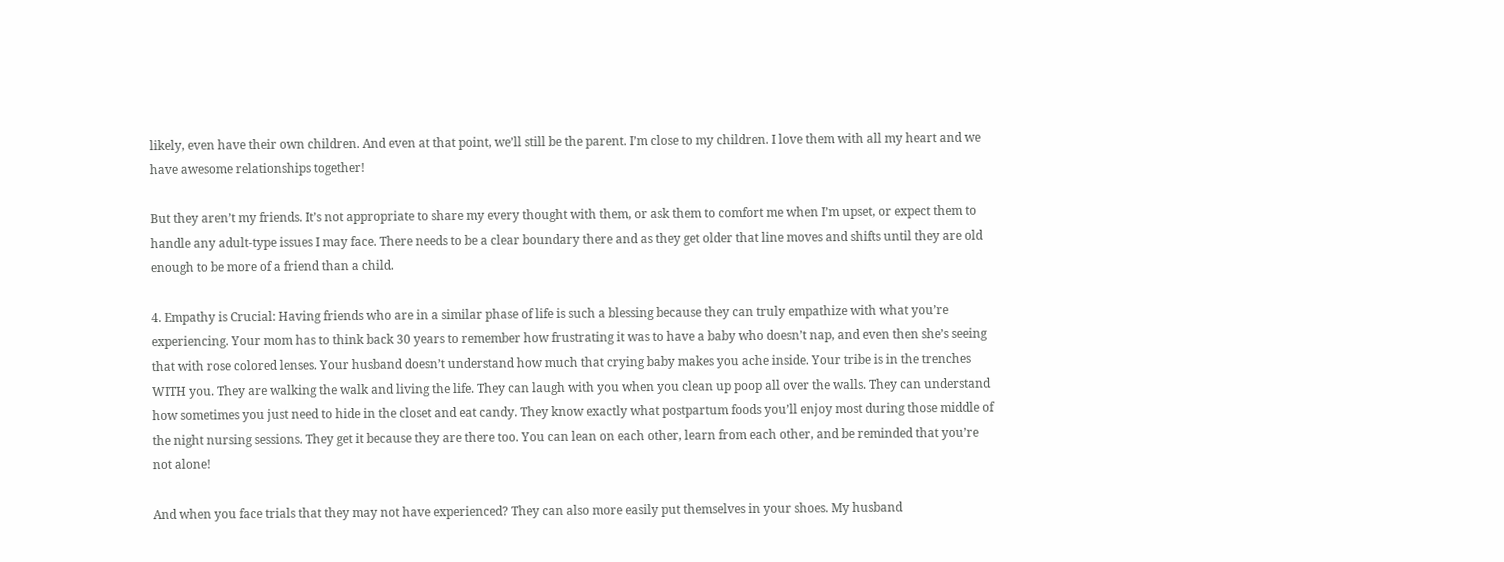likely, even have their own children. And even at that point, we’ll still be the parent. I’m close to my children. I love them with all my heart and we have awesome relationships together!

But they aren’t my friends. It’s not appropriate to share my every thought with them, or ask them to comfort me when I’m upset, or expect them to handle any adult-type issues I may face. There needs to be a clear boundary there and as they get older that line moves and shifts until they are old enough to be more of a friend than a child.

4. Empathy is Crucial: Having friends who are in a similar phase of life is such a blessing because they can truly empathize with what you’re experiencing. Your mom has to think back 30 years to remember how frustrating it was to have a baby who doesn’t nap, and even then she’s seeing that with rose colored lenses. Your husband doesn’t understand how much that crying baby makes you ache inside. Your tribe is in the trenches WITH you. They are walking the walk and living the life. They can laugh with you when you clean up poop all over the walls. They can understand how sometimes you just need to hide in the closet and eat candy. They know exactly what postpartum foods you’ll enjoy most during those middle of the night nursing sessions. They get it because they are there too. You can lean on each other, learn from each other, and be reminded that you’re not alone!

And when you face trials that they may not have experienced? They can also more easily put themselves in your shoes. My husband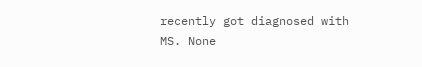recently got diagnosed with MS. None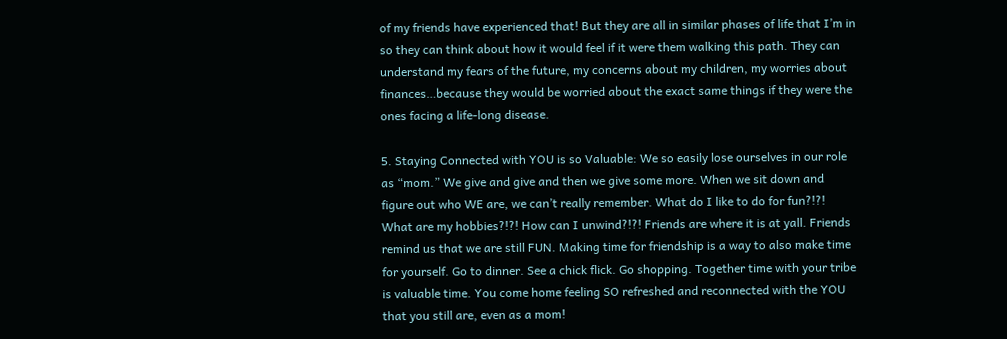of my friends have experienced that! But they are all in similar phases of life that I’m in so they can think about how it would feel if it were them walking this path. They can understand my fears of the future, my concerns about my children, my worries about finances…because they would be worried about the exact same things if they were the ones facing a life-long disease.

5. Staying Connected with YOU is so Valuable: We so easily lose ourselves in our role as “mom.” We give and give and then we give some more. When we sit down and figure out who WE are, we can’t really remember. What do I like to do for fun?!?! What are my hobbies?!?! How can I unwind?!?! Friends are where it is at yall. Friends remind us that we are still FUN. Making time for friendship is a way to also make time for yourself. Go to dinner. See a chick flick. Go shopping. Together time with your tribe is valuable time. You come home feeling SO refreshed and reconnected with the YOU that you still are, even as a mom!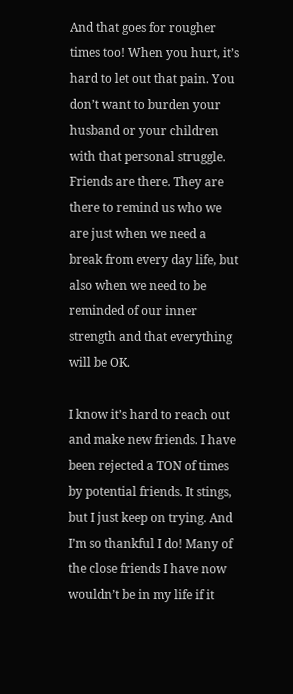And that goes for rougher times too! When you hurt, it’s hard to let out that pain. You don’t want to burden your husband or your children with that personal struggle. Friends are there. They are there to remind us who we are just when we need a break from every day life, but also when we need to be reminded of our inner strength and that everything will be OK.

I know it’s hard to reach out and make new friends. I have been rejected a TON of times by potential friends. It stings, but I just keep on trying. And I’m so thankful I do! Many of the close friends I have now wouldn’t be in my life if it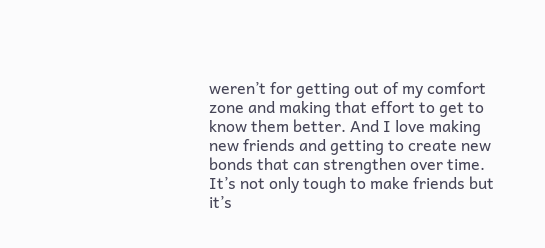weren’t for getting out of my comfort zone and making that effort to get to know them better. And I love making new friends and getting to create new bonds that can strengthen over time. It’s not only tough to make friends but it’s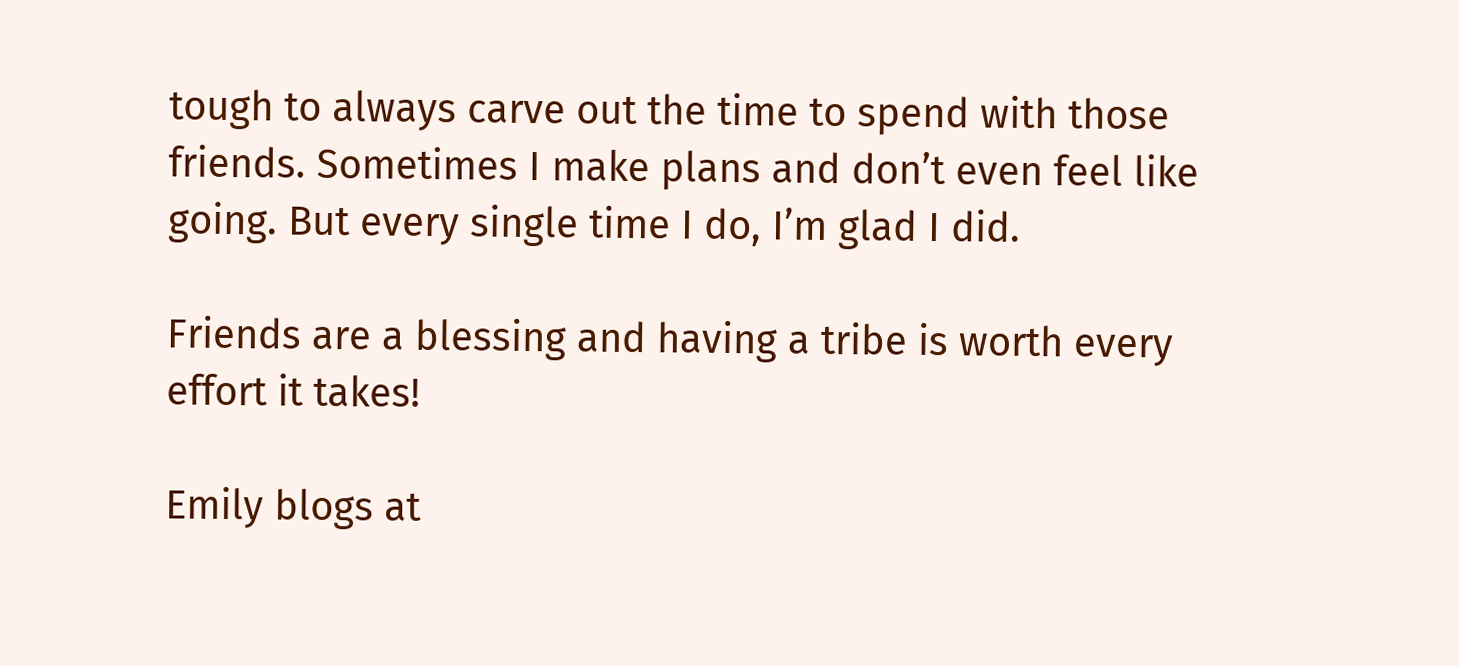tough to always carve out the time to spend with those friends. Sometimes I make plans and don’t even feel like going. But every single time I do, I’m glad I did.

Friends are a blessing and having a tribe is worth every effort it takes!

Emily blogs at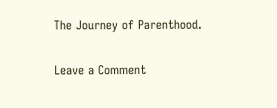The Journey of Parenthood.


Leave a Comment